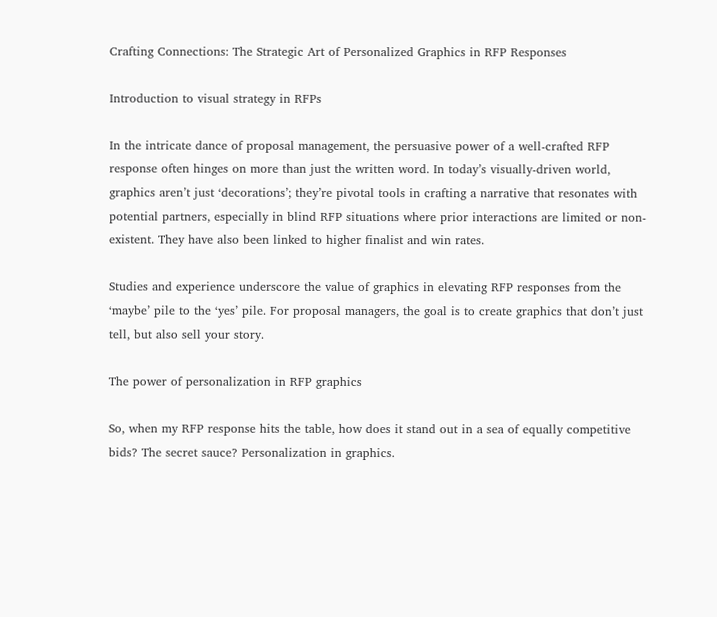Crafting Connections: The Strategic Art of Personalized Graphics in RFP Responses

Introduction to visual strategy in RFPs

In the intricate dance of proposal management, the persuasive power of a well-crafted RFP response often hinges on more than just the written word. In today’s visually-driven world, graphics aren’t just ‘decorations’; they’re pivotal tools in crafting a narrative that resonates with potential partners, especially in blind RFP situations where prior interactions are limited or non-existent. They have also been linked to higher finalist and win rates.

Studies and experience underscore the value of graphics in elevating RFP responses from the ‘maybe’ pile to the ‘yes’ pile. For proposal managers, the goal is to create graphics that don’t just tell, but also sell your story.

The power of personalization in RFP graphics

So, when my RFP response hits the table, how does it stand out in a sea of equally competitive bids? The secret sauce? Personalization in graphics.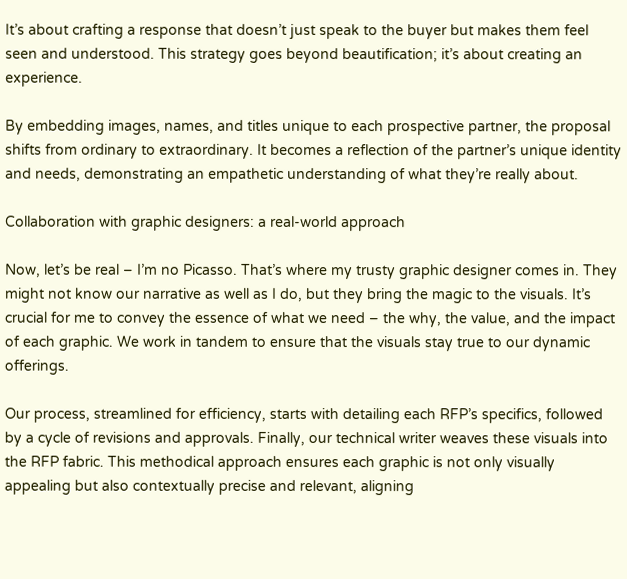It’s about crafting a response that doesn’t just speak to the buyer but makes them feel seen and understood. This strategy goes beyond beautification; it’s about creating an experience.

By embedding images, names, and titles unique to each prospective partner, the proposal shifts from ordinary to extraordinary. It becomes a reflection of the partner’s unique identity and needs, demonstrating an empathetic understanding of what they’re really about.

Collaboration with graphic designers: a real-world approach

Now, let’s be real – I’m no Picasso. That’s where my trusty graphic designer comes in. They might not know our narrative as well as I do, but they bring the magic to the visuals. It’s crucial for me to convey the essence of what we need – the why, the value, and the impact of each graphic. We work in tandem to ensure that the visuals stay true to our dynamic offerings.

Our process, streamlined for efficiency, starts with detailing each RFP’s specifics, followed by a cycle of revisions and approvals. Finally, our technical writer weaves these visuals into the RFP fabric. This methodical approach ensures each graphic is not only visually appealing but also contextually precise and relevant, aligning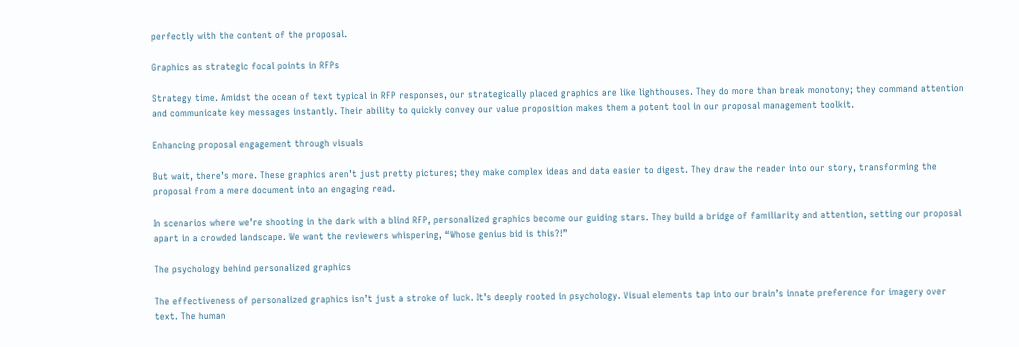perfectly with the content of the proposal.

Graphics as strategic focal points in RFPs

Strategy time. Amidst the ocean of text typical in RFP responses, our strategically placed graphics are like lighthouses. They do more than break monotony; they command attention and communicate key messages instantly. Their ability to quickly convey our value proposition makes them a potent tool in our proposal management toolkit.

Enhancing proposal engagement through visuals

But wait, there’s more. These graphics aren’t just pretty pictures; they make complex ideas and data easier to digest. They draw the reader into our story, transforming the proposal from a mere document into an engaging read.

In scenarios where we’re shooting in the dark with a blind RFP, personalized graphics become our guiding stars. They build a bridge of familiarity and attention, setting our proposal apart in a crowded landscape. We want the reviewers whispering, “Whose genius bid is this?!”

The psychology behind personalized graphics

The effectiveness of personalized graphics isn’t just a stroke of luck. It’s deeply rooted in psychology. Visual elements tap into our brain’s innate preference for imagery over text. The human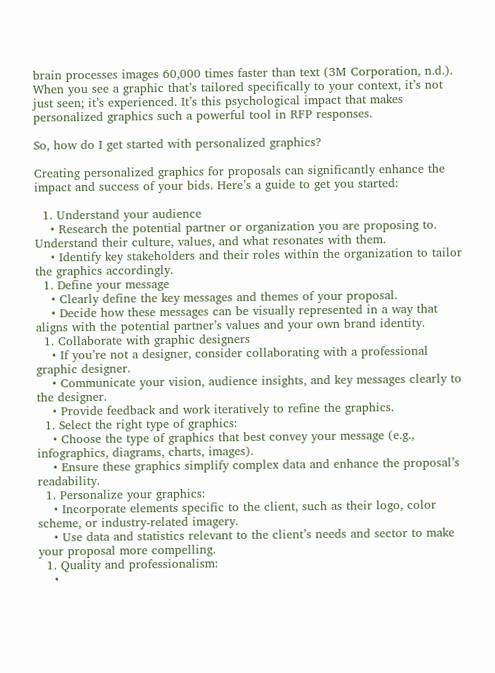brain processes images 60,000 times faster than text (3M Corporation, n.d.). When you see a graphic that’s tailored specifically to your context, it’s not just seen; it’s experienced. It’s this psychological impact that makes personalized graphics such a powerful tool in RFP responses.

So, how do I get started with personalized graphics?

Creating personalized graphics for proposals can significantly enhance the impact and success of your bids. Here’s a guide to get you started:

  1. Understand your audience
    • Research the potential partner or organization you are proposing to. Understand their culture, values, and what resonates with them.
    • Identify key stakeholders and their roles within the organization to tailor the graphics accordingly.
  1. Define your message
    • Clearly define the key messages and themes of your proposal.
    • Decide how these messages can be visually represented in a way that aligns with the potential partner’s values and your own brand identity.
  1. Collaborate with graphic designers
    • If you’re not a designer, consider collaborating with a professional graphic designer.
    • Communicate your vision, audience insights, and key messages clearly to the designer.
    • Provide feedback and work iteratively to refine the graphics.
  1. Select the right type of graphics:
    • Choose the type of graphics that best convey your message (e.g., infographics, diagrams, charts, images).
    • Ensure these graphics simplify complex data and enhance the proposal’s readability.
  1. Personalize your graphics:
    • Incorporate elements specific to the client, such as their logo, color scheme, or industry-related imagery.
    • Use data and statistics relevant to the client’s needs and sector to make your proposal more compelling.
  1. Quality and professionalism:
    •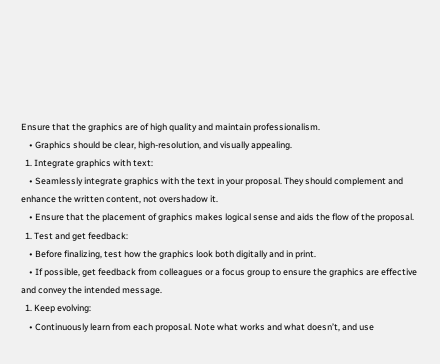Ensure that the graphics are of high quality and maintain professionalism.
    • Graphics should be clear, high-resolution, and visually appealing.
  1. Integrate graphics with text:
    • Seamlessly integrate graphics with the text in your proposal. They should complement and enhance the written content, not overshadow it.
    • Ensure that the placement of graphics makes logical sense and aids the flow of the proposal.
  1. Test and get feedback:
    • Before finalizing, test how the graphics look both digitally and in print.
    • If possible, get feedback from colleagues or a focus group to ensure the graphics are effective and convey the intended message.
  1. Keep evolving:
    • Continuously learn from each proposal. Note what works and what doesn’t, and use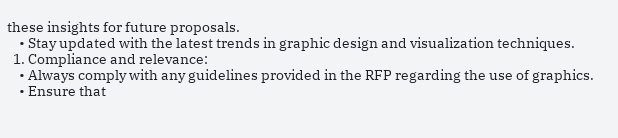these insights for future proposals.
    • Stay updated with the latest trends in graphic design and visualization techniques.
  1. Compliance and relevance:
    • Always comply with any guidelines provided in the RFP regarding the use of graphics.
    • Ensure that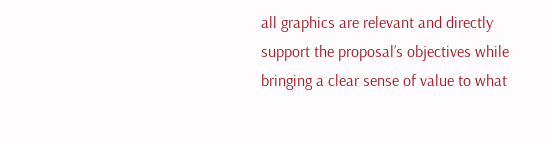all graphics are relevant and directly support the proposal’s objectives while bringing a clear sense of value to what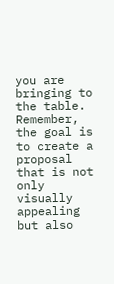you are bringing to the table. Remember, the goal is to create a proposal that is not only visually appealing but also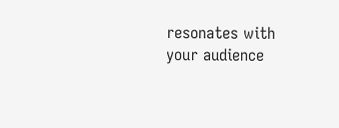resonates with your audience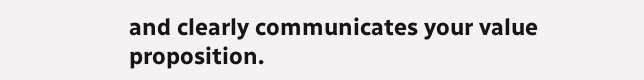and clearly communicates your value proposition.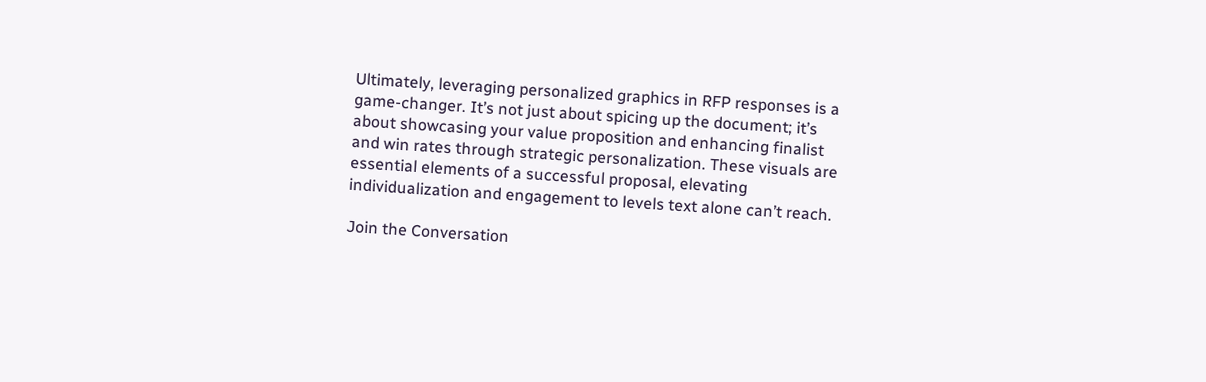Ultimately, leveraging personalized graphics in RFP responses is a game-changer. It’s not just about spicing up the document; it’s about showcasing your value proposition and enhancing finalist and win rates through strategic personalization. These visuals are essential elements of a successful proposal, elevating individualization and engagement to levels text alone can’t reach.

Join the Conversation